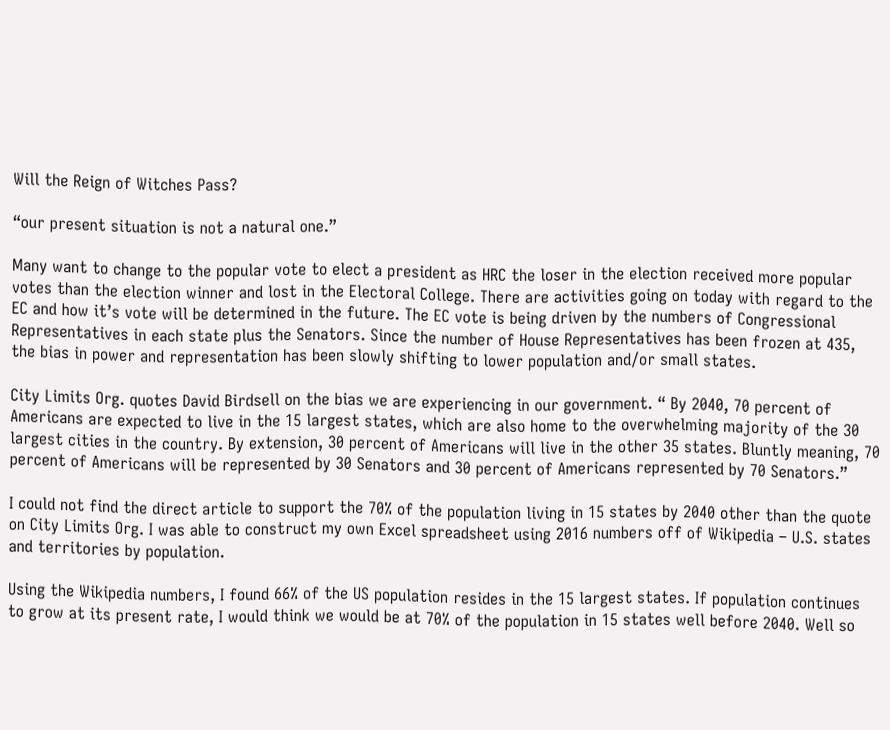Will the Reign of Witches Pass?

“our present situation is not a natural one.”

Many want to change to the popular vote to elect a president as HRC the loser in the election received more popular votes than the election winner and lost in the Electoral College. There are activities going on today with regard to the EC and how it’s vote will be determined in the future. The EC vote is being driven by the numbers of Congressional Representatives in each state plus the Senators. Since the number of House Representatives has been frozen at 435, the bias in power and representation has been slowly shifting to lower population and/or small states.

City Limits Org. quotes David Birdsell on the bias we are experiencing in our government. “ By 2040, 70 percent of Americans are expected to live in the 15 largest states, which are also home to the overwhelming majority of the 30 largest cities in the country. By extension, 30 percent of Americans will live in the other 35 states. Bluntly meaning, 70 percent of Americans will be represented by 30 Senators and 30 percent of Americans represented by 70 Senators.”

I could not find the direct article to support the 70% of the population living in 15 states by 2040 other than the quote on City Limits Org. I was able to construct my own Excel spreadsheet using 2016 numbers off of Wikipedia – U.S. states and territories by population.

Using the Wikipedia numbers, I found 66% of the US population resides in the 15 largest states. If population continues to grow at its present rate, I would think we would be at 70% of the population in 15 states well before 2040. Well so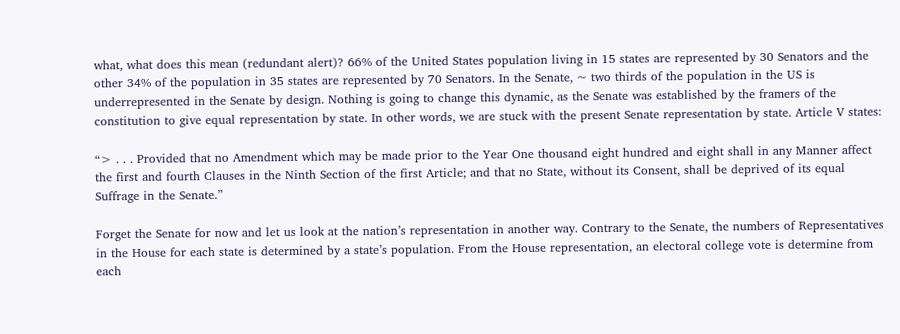what, what does this mean (redundant alert)? 66% of the United States population living in 15 states are represented by 30 Senators and the other 34% of the population in 35 states are represented by 70 Senators. In the Senate, ~ two thirds of the population in the US is underrepresented in the Senate by design. Nothing is going to change this dynamic, as the Senate was established by the framers of the constitution to give equal representation by state. In other words, we are stuck with the present Senate representation by state. Article V states:

“> . . . Provided that no Amendment which may be made prior to the Year One thousand eight hundred and eight shall in any Manner affect the first and fourth Clauses in the Ninth Section of the first Article; and that no State, without its Consent, shall be deprived of its equal Suffrage in the Senate.”

Forget the Senate for now and let us look at the nation’s representation in another way. Contrary to the Senate, the numbers of Representatives in the House for each state is determined by a state’s population. From the House representation, an electoral college vote is determine from each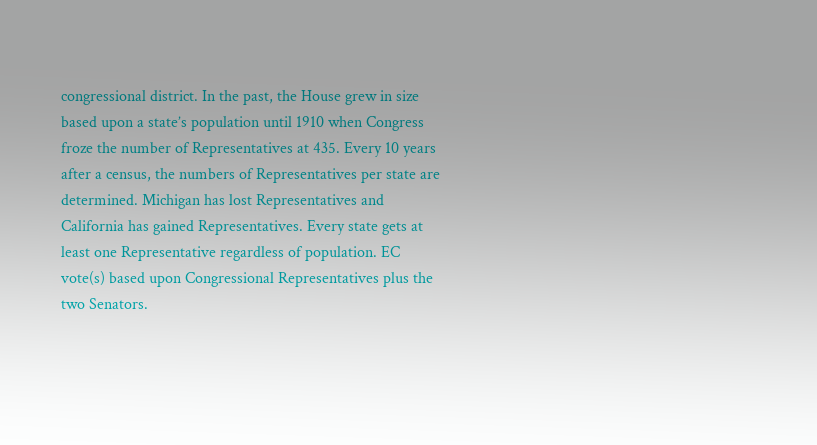congressional district. In the past, the House grew in size based upon a state’s population until 1910 when Congress froze the number of Representatives at 435. Every 10 years after a census, the numbers of Representatives per state are determined. Michigan has lost Representatives and California has gained Representatives. Every state gets at least one Representative regardless of population. EC vote(s) based upon Congressional Representatives plus the two Senators.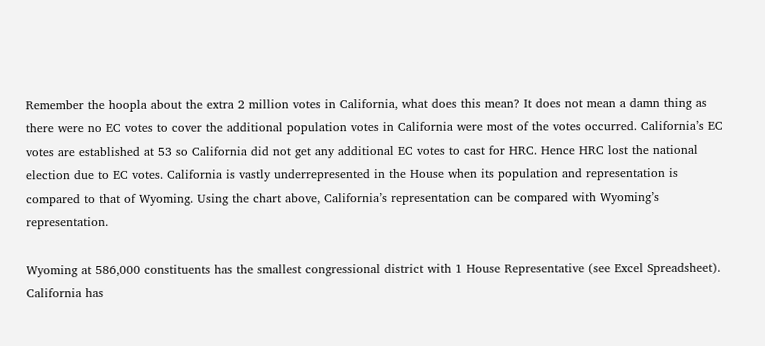Remember the hoopla about the extra 2 million votes in California, what does this mean? It does not mean a damn thing as there were no EC votes to cover the additional population votes in California were most of the votes occurred. California’s EC votes are established at 53 so California did not get any additional EC votes to cast for HRC. Hence HRC lost the national election due to EC votes. California is vastly underrepresented in the House when its population and representation is compared to that of Wyoming. Using the chart above, California’s representation can be compared with Wyoming’s representation.

Wyoming at 586,000 constituents has the smallest congressional district with 1 House Representative (see Excel Spreadsheet). California has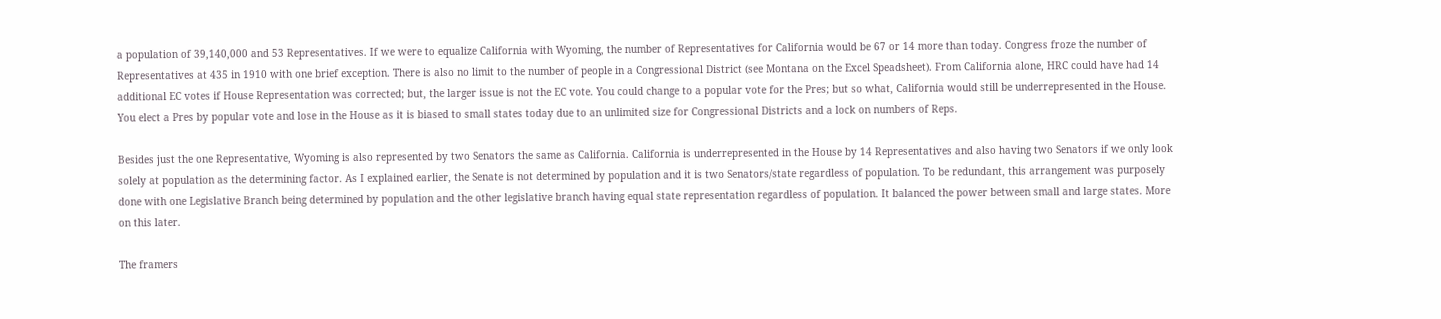a population of 39,140,000 and 53 Representatives. If we were to equalize California with Wyoming, the number of Representatives for California would be 67 or 14 more than today. Congress froze the number of Representatives at 435 in 1910 with one brief exception. There is also no limit to the number of people in a Congressional District (see Montana on the Excel Speadsheet). From California alone, HRC could have had 14 additional EC votes if House Representation was corrected; but, the larger issue is not the EC vote. You could change to a popular vote for the Pres; but so what, California would still be underrepresented in the House. You elect a Pres by popular vote and lose in the House as it is biased to small states today due to an unlimited size for Congressional Districts and a lock on numbers of Reps.

Besides just the one Representative, Wyoming is also represented by two Senators the same as California. California is underrepresented in the House by 14 Representatives and also having two Senators if we only look solely at population as the determining factor. As I explained earlier, the Senate is not determined by population and it is two Senators/state regardless of population. To be redundant, this arrangement was purposely done with one Legislative Branch being determined by population and the other legislative branch having equal state representation regardless of population. It balanced the power between small and large states. More on this later.

The framers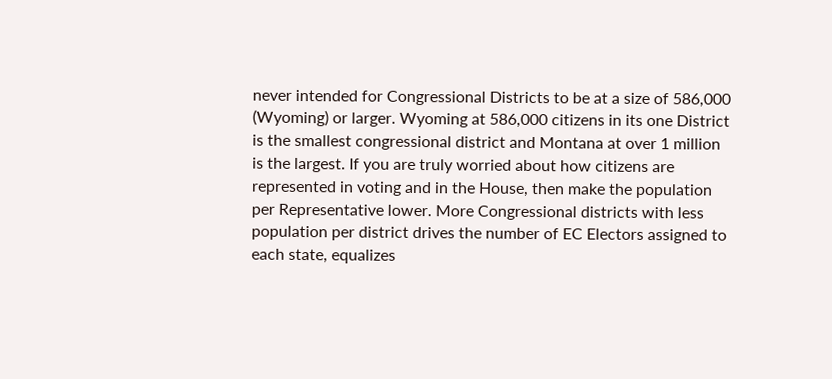never intended for Congressional Districts to be at a size of 586,000 (Wyoming) or larger. Wyoming at 586,000 citizens in its one District is the smallest congressional district and Montana at over 1 million is the largest. If you are truly worried about how citizens are represented in voting and in the House, then make the population per Representative lower. More Congressional districts with less population per district drives the number of EC Electors assigned to each state, equalizes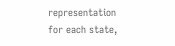representation for each state,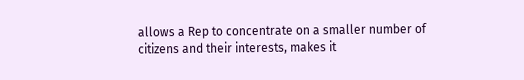allows a Rep to concentrate on a smaller number of citizens and their interests, makes it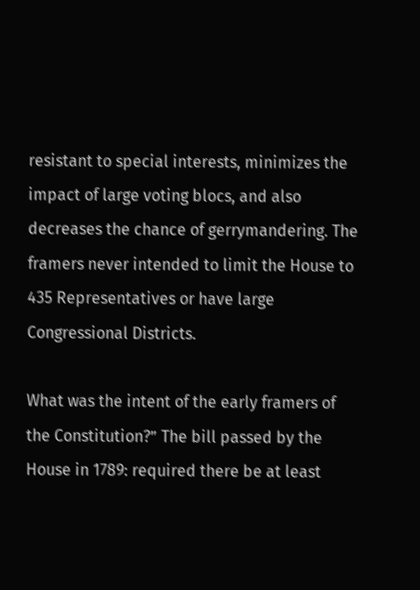resistant to special interests, minimizes the impact of large voting blocs, and also decreases the chance of gerrymandering. The framers never intended to limit the House to 435 Representatives or have large Congressional Districts.

What was the intent of the early framers of the Constitution?” The bill passed by the House in 1789: required there be at least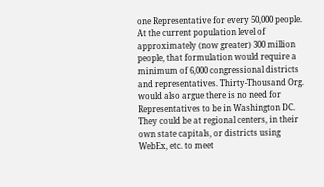one Representative for every 50,000 people. At the current population level of approximately (now greater) 300 million people, that formulation would require a minimum of 6,000 congressional districts and representatives. Thirty-Thousand Org. would also argue there is no need for Representatives to be in Washington DC. They could be at regional centers, in their own state capitals, or districts using WebEx, etc. to meet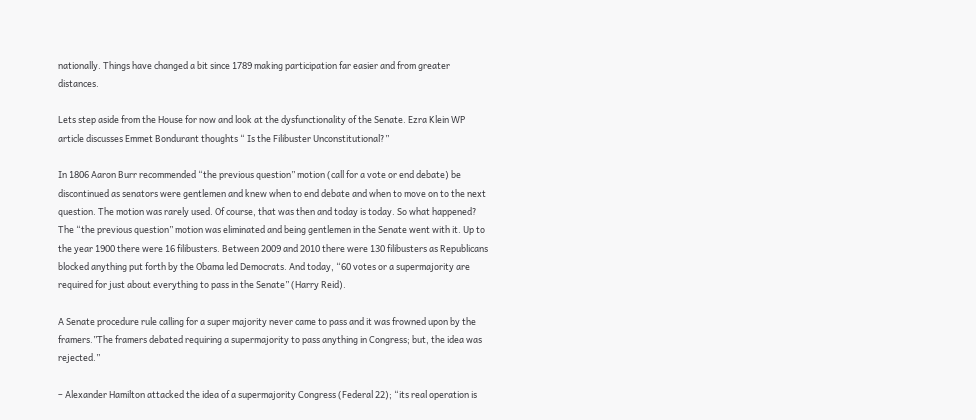nationally. Things have changed a bit since 1789 making participation far easier and from greater distances.

Lets step aside from the House for now and look at the dysfunctionality of the Senate. Ezra Klein WP article discusses Emmet Bondurant thoughts “ Is the Filibuster Unconstitutional?”

In 1806 Aaron Burr recommended “the previous question” motion (call for a vote or end debate) be discontinued as senators were gentlemen and knew when to end debate and when to move on to the next question. The motion was rarely used. Of course, that was then and today is today. So what happened? The “the previous question” motion was eliminated and being gentlemen in the Senate went with it. Up to the year 1900 there were 16 filibusters. Between 2009 and 2010 there were 130 filibusters as Republicans blocked anything put forth by the Obama led Democrats. And today, “60 votes or a supermajority are required for just about everything to pass in the Senate” (Harry Reid).

A Senate procedure rule calling for a super majority never came to pass and it was frowned upon by the framers.”The framers debated requiring a supermajority to pass anything in Congress; but, the idea was rejected.”

– Alexander Hamilton attacked the idea of a supermajority Congress (Federal 22); “its real operation is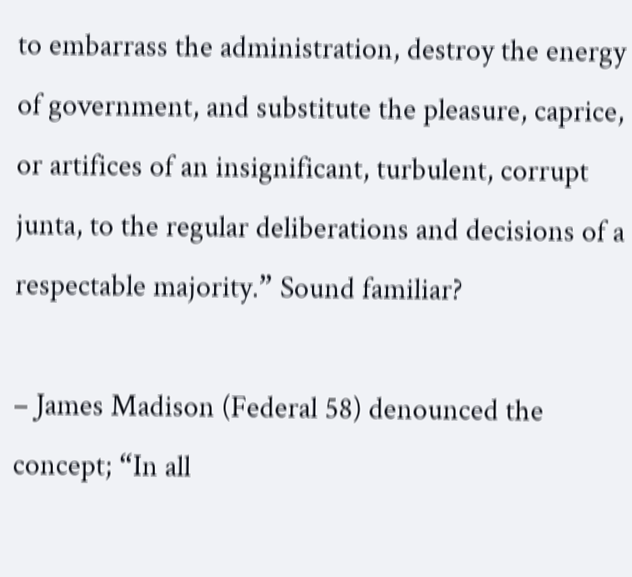to embarrass the administration, destroy the energy of government, and substitute the pleasure, caprice, or artifices of an insignificant, turbulent, corrupt junta, to the regular deliberations and decisions of a respectable majority.” Sound familiar?

– James Madison (Federal 58) denounced the concept; “In all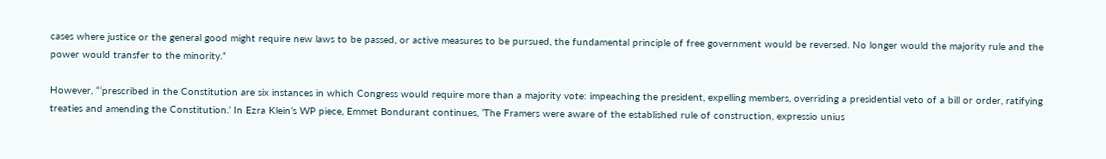cases where justice or the general good might require new laws to be passed, or active measures to be pursued, the fundamental principle of free government would be reversed. No longer would the majority rule and the power would transfer to the minority.”

However, “‘prescribed in the Constitution are six instances in which Congress would require more than a majority vote: impeaching the president, expelling members, overriding a presidential veto of a bill or order, ratifying treaties and amending the Constitution.’ In Ezra Klein’s WP piece, Emmet Bondurant continues, ‘The Framers were aware of the established rule of construction, expressio unius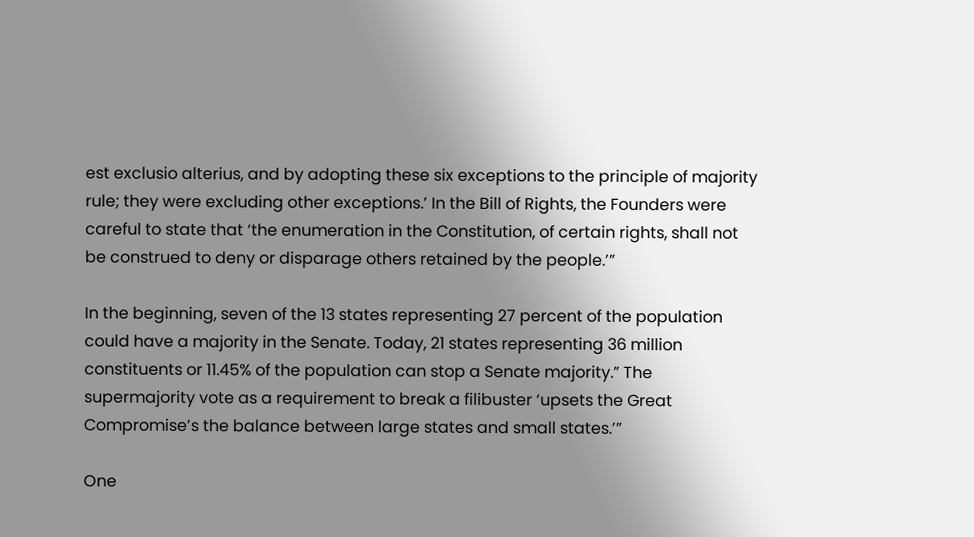est exclusio alterius, and by adopting these six exceptions to the principle of majority rule; they were excluding other exceptions.’ In the Bill of Rights, the Founders were careful to state that ‘the enumeration in the Constitution, of certain rights, shall not be construed to deny or disparage others retained by the people.’”

In the beginning, seven of the 13 states representing 27 percent of the population could have a majority in the Senate. Today, 21 states representing 36 million constituents or 11.45% of the population can stop a Senate majority.” The supermajority vote as a requirement to break a filibuster ‘upsets the Great Compromise’s the balance between large states and small states.’”

One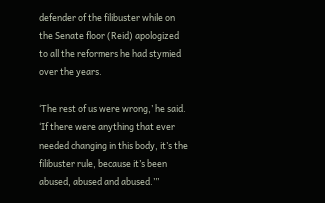defender of the filibuster while on the Senate floor (Reid) apologized to all the reformers he had stymied over the years.

‘The rest of us were wrong,’ he said. ‘If there were anything that ever needed changing in this body, it’s the filibuster rule, because it’s been abused, abused and abused.’”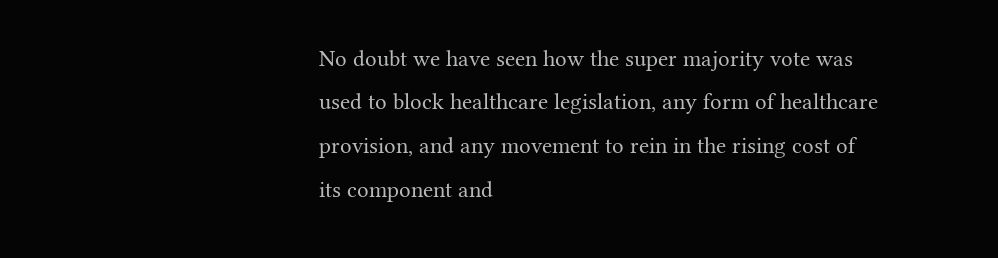No doubt we have seen how the super majority vote was used to block healthcare legislation, any form of healthcare provision, and any movement to rein in the rising cost of its component and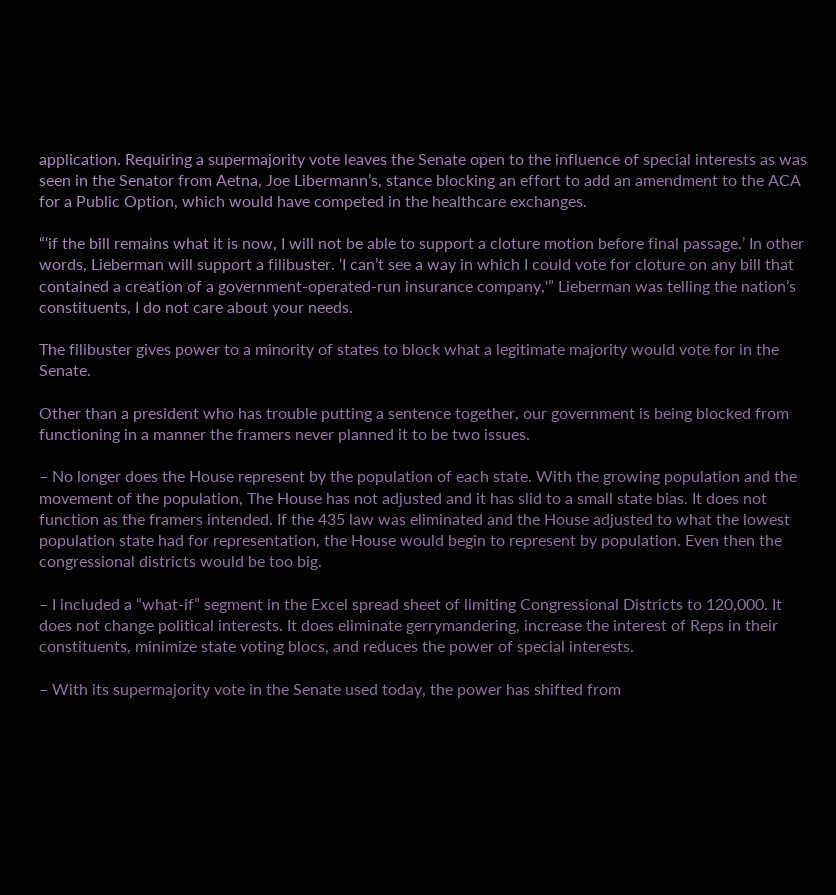application. Requiring a supermajority vote leaves the Senate open to the influence of special interests as was seen in the Senator from Aetna, Joe Libermann’s, stance blocking an effort to add an amendment to the ACA for a Public Option, which would have competed in the healthcare exchanges.

“‘if the bill remains what it is now, I will not be able to support a cloture motion before final passage.’ In other words, Lieberman will support a filibuster. ‘I can’t see a way in which I could vote for cloture on any bill that contained a creation of a government-operated-run insurance company,'” Lieberman was telling the nation’s constituents, I do not care about your needs.

The filibuster gives power to a minority of states to block what a legitimate majority would vote for in the Senate.

Other than a president who has trouble putting a sentence together, our government is being blocked from functioning in a manner the framers never planned it to be two issues.

– No longer does the House represent by the population of each state. With the growing population and the movement of the population, The House has not adjusted and it has slid to a small state bias. It does not function as the framers intended. If the 435 law was eliminated and the House adjusted to what the lowest population state had for representation, the House would begin to represent by population. Even then the congressional districts would be too big.

– I included a “what-if” segment in the Excel spread sheet of limiting Congressional Districts to 120,000. It does not change political interests. It does eliminate gerrymandering, increase the interest of Reps in their constituents, minimize state voting blocs, and reduces the power of special interests.

– With its supermajority vote in the Senate used today, the power has shifted from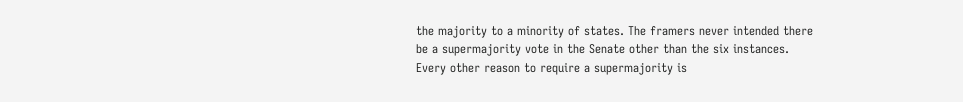the majority to a minority of states. The framers never intended there be a supermajority vote in the Senate other than the six instances. Every other reason to require a supermajority is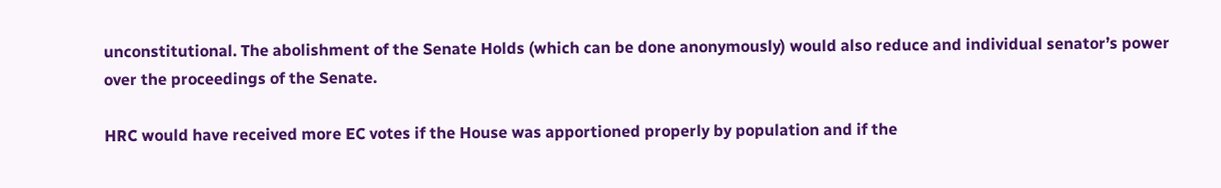unconstitutional. The abolishment of the Senate Holds (which can be done anonymously) would also reduce and individual senator’s power over the proceedings of the Senate.

HRC would have received more EC votes if the House was apportioned properly by population and if the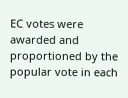EC votes were awarded and proportioned by the popular vote in each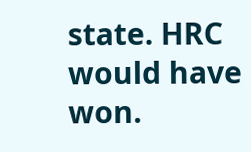state. HRC would have won.